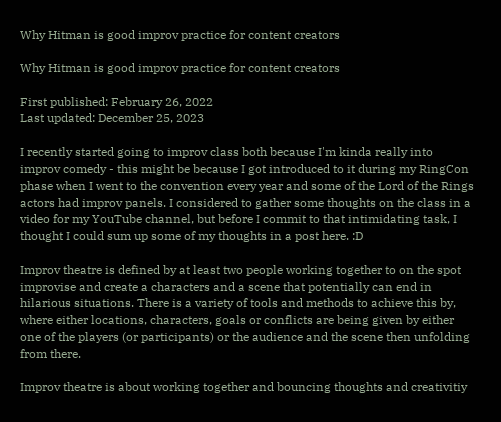Why Hitman is good improv practice for content creators

Why Hitman is good improv practice for content creators

First published: February 26, 2022
Last updated: December 25, 2023

I recently started going to improv class both because I'm kinda really into improv comedy - this might be because I got introduced to it during my RingCon phase when I went to the convention every year and some of the Lord of the Rings actors had improv panels. I considered to gather some thoughts on the class in a video for my YouTube channel, but before I commit to that intimidating task, I thought I could sum up some of my thoughts in a post here. :D

Improv theatre is defined by at least two people working together to on the spot improvise and create a characters and a scene that potentially can end in hilarious situations. There is a variety of tools and methods to achieve this by, where either locations, characters, goals or conflicts are being given by either one of the players (or participants) or the audience and the scene then unfolding from there.

Improv theatre is about working together and bouncing thoughts and creativitiy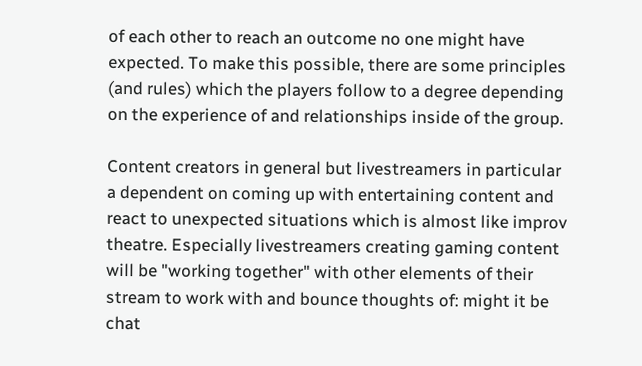of each other to reach an outcome no one might have expected. To make this possible, there are some principles (and rules) which the players follow to a degree depending on the experience of and relationships inside of the group.

Content creators in general but livestreamers in particular a dependent on coming up with entertaining content and react to unexpected situations which is almost like improv theatre. Especially livestreamers creating gaming content will be "working together" with other elements of their stream to work with and bounce thoughts of: might it be chat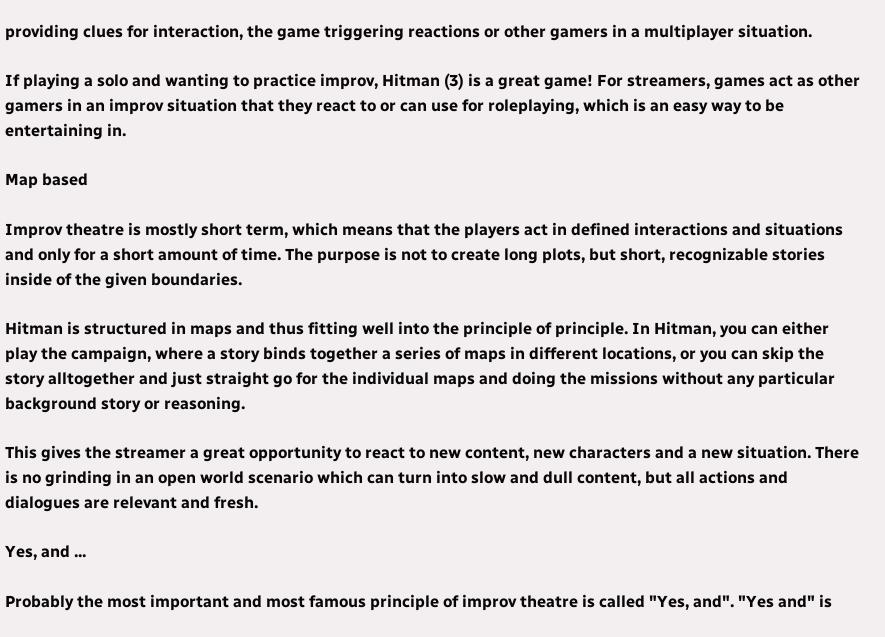providing clues for interaction, the game triggering reactions or other gamers in a multiplayer situation.

If playing a solo and wanting to practice improv, Hitman (3) is a great game! For streamers, games act as other gamers in an improv situation that they react to or can use for roleplaying, which is an easy way to be entertaining in.

Map based

Improv theatre is mostly short term, which means that the players act in defined interactions and situations and only for a short amount of time. The purpose is not to create long plots, but short, recognizable stories inside of the given boundaries.

Hitman is structured in maps and thus fitting well into the principle of principle. In Hitman, you can either play the campaign, where a story binds together a series of maps in different locations, or you can skip the story alltogether and just straight go for the individual maps and doing the missions without any particular background story or reasoning.

This gives the streamer a great opportunity to react to new content, new characters and a new situation. There is no grinding in an open world scenario which can turn into slow and dull content, but all actions and dialogues are relevant and fresh.

Yes, and ...

Probably the most important and most famous principle of improv theatre is called "Yes, and". "Yes and" is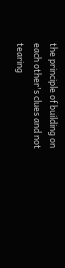the principle of building on each other's clues and not tearing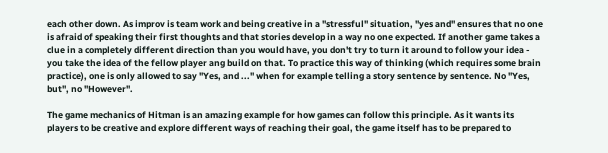each other down. As improv is team work and being creative in a "stressful" situation, "yes and" ensures that no one is afraid of speaking their first thoughts and that stories develop in a way no one expected. If another game takes a clue in a completely different direction than you would have, you don't try to turn it around to follow your idea - you take the idea of the fellow player ang build on that. To practice this way of thinking (which requires some brain practice), one is only allowed to say "Yes, and ..." when for example telling a story sentence by sentence. No "Yes, but", no "However".

The game mechanics of Hitman is an amazing example for how games can follow this principle. As it wants its players to be creative and explore different ways of reaching their goal, the game itself has to be prepared to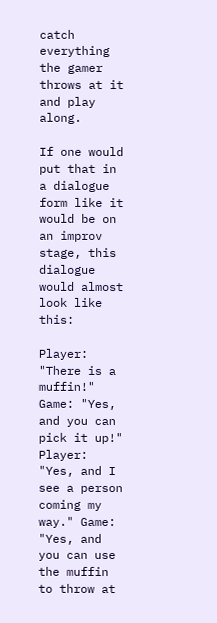catch everything the gamer throws at it and play along.

If one would put that in a dialogue form like it would be on an improv stage, this dialogue would almost look like this:

Player: "There is a muffin!" Game: "Yes, and you can pick it up!" Player: "Yes, and I see a person coming my way." Game: "Yes, and you can use the muffin to throw at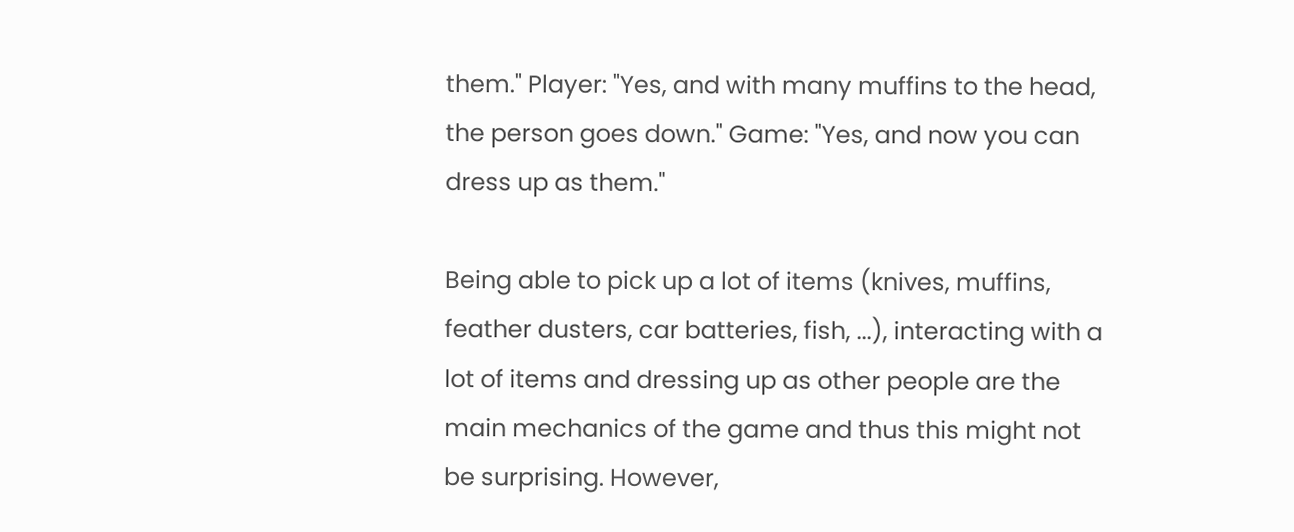them." Player: "Yes, and with many muffins to the head, the person goes down." Game: "Yes, and now you can dress up as them."

Being able to pick up a lot of items (knives, muffins, feather dusters, car batteries, fish, ...), interacting with a lot of items and dressing up as other people are the main mechanics of the game and thus this might not be surprising. However,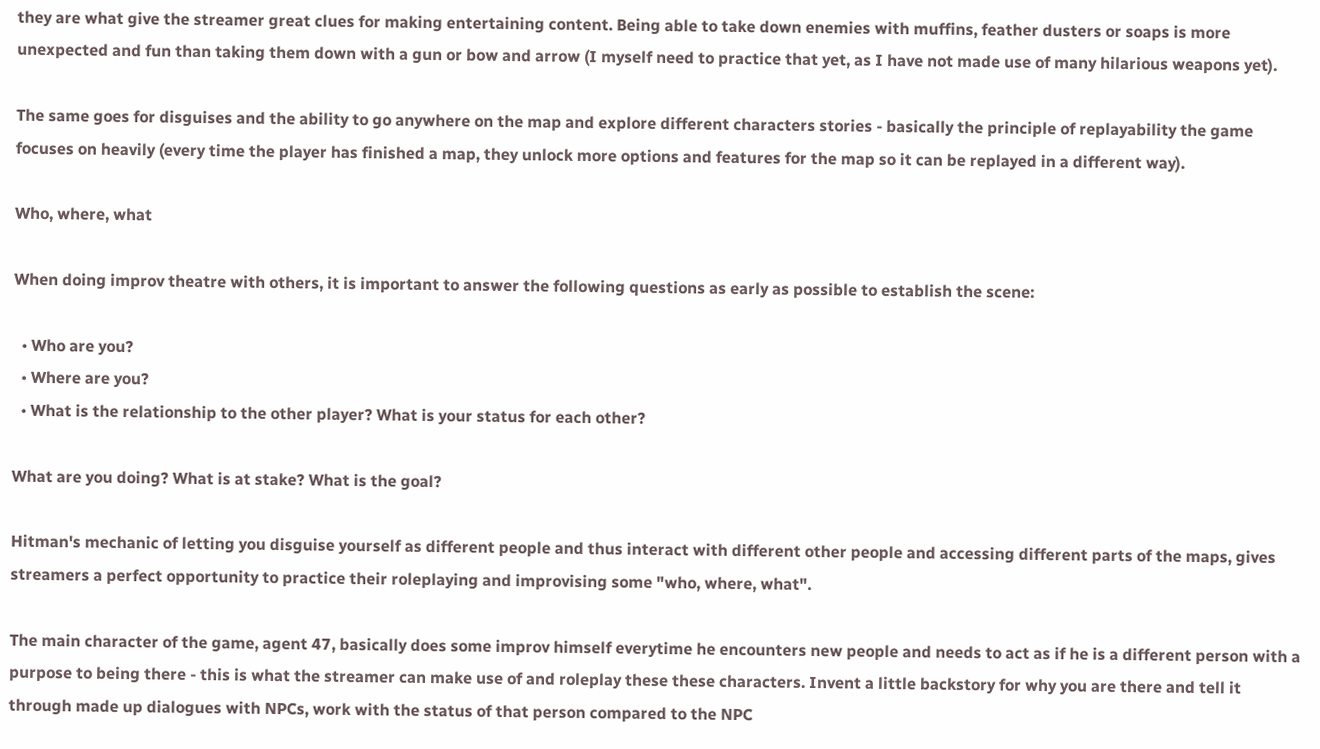they are what give the streamer great clues for making entertaining content. Being able to take down enemies with muffins, feather dusters or soaps is more unexpected and fun than taking them down with a gun or bow and arrow (I myself need to practice that yet, as I have not made use of many hilarious weapons yet).

The same goes for disguises and the ability to go anywhere on the map and explore different characters stories - basically the principle of replayability the game focuses on heavily (every time the player has finished a map, they unlock more options and features for the map so it can be replayed in a different way).

Who, where, what

When doing improv theatre with others, it is important to answer the following questions as early as possible to establish the scene:

  • Who are you?
  • Where are you?
  • What is the relationship to the other player? What is your status for each other?

What are you doing? What is at stake? What is the goal?

Hitman's mechanic of letting you disguise yourself as different people and thus interact with different other people and accessing different parts of the maps, gives streamers a perfect opportunity to practice their roleplaying and improvising some "who, where, what".

The main character of the game, agent 47, basically does some improv himself everytime he encounters new people and needs to act as if he is a different person with a purpose to being there - this is what the streamer can make use of and roleplay these these characters. Invent a little backstory for why you are there and tell it through made up dialogues with NPCs, work with the status of that person compared to the NPC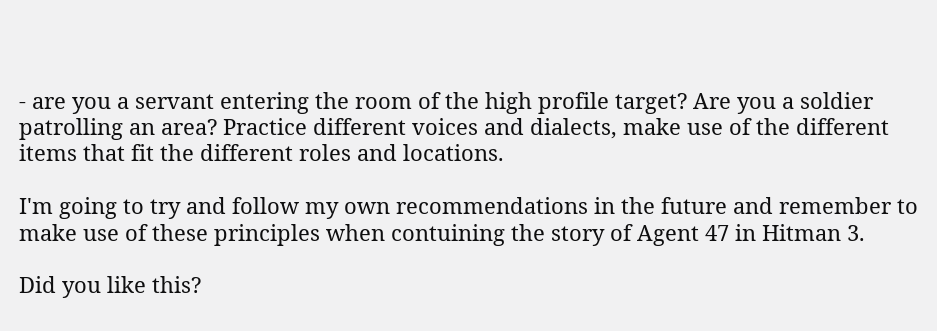- are you a servant entering the room of the high profile target? Are you a soldier patrolling an area? Practice different voices and dialects, make use of the different items that fit the different roles and locations.

I'm going to try and follow my own recommendations in the future and remember to make use of these principles when contuining the story of Agent 47 in Hitman 3.

Did you like this?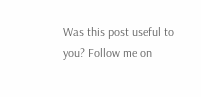Was this post useful to you? Follow me on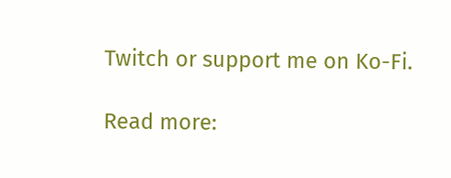Twitch or support me on Ko-Fi.

Read more: